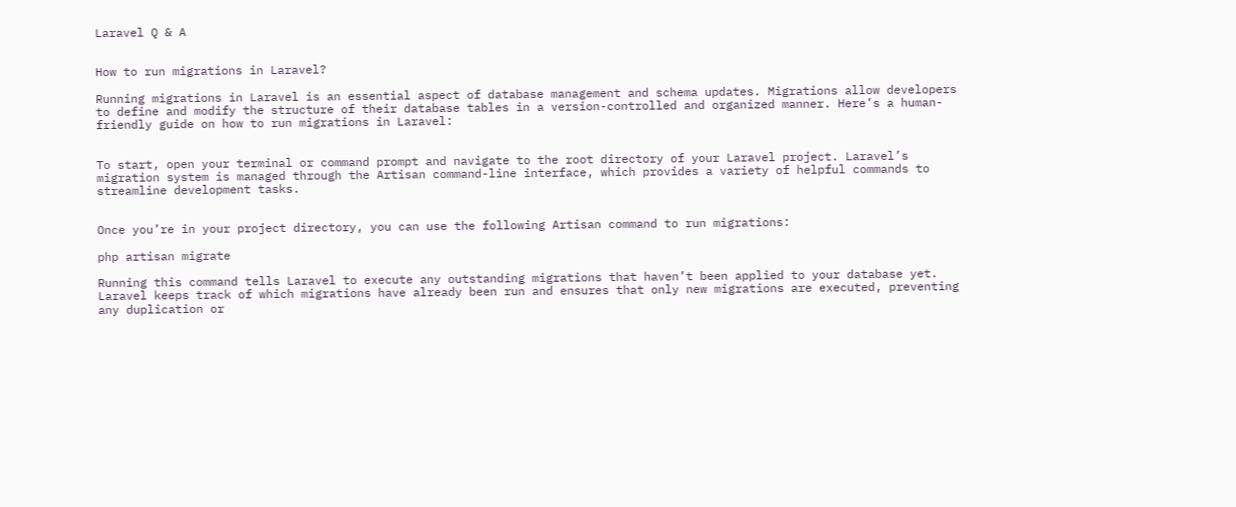Laravel Q & A


How to run migrations in Laravel?

Running migrations in Laravel is an essential aspect of database management and schema updates. Migrations allow developers to define and modify the structure of their database tables in a version-controlled and organized manner. Here’s a human-friendly guide on how to run migrations in Laravel:


To start, open your terminal or command prompt and navigate to the root directory of your Laravel project. Laravel’s migration system is managed through the Artisan command-line interface, which provides a variety of helpful commands to streamline development tasks.


Once you’re in your project directory, you can use the following Artisan command to run migrations:

php artisan migrate

Running this command tells Laravel to execute any outstanding migrations that haven’t been applied to your database yet. Laravel keeps track of which migrations have already been run and ensures that only new migrations are executed, preventing any duplication or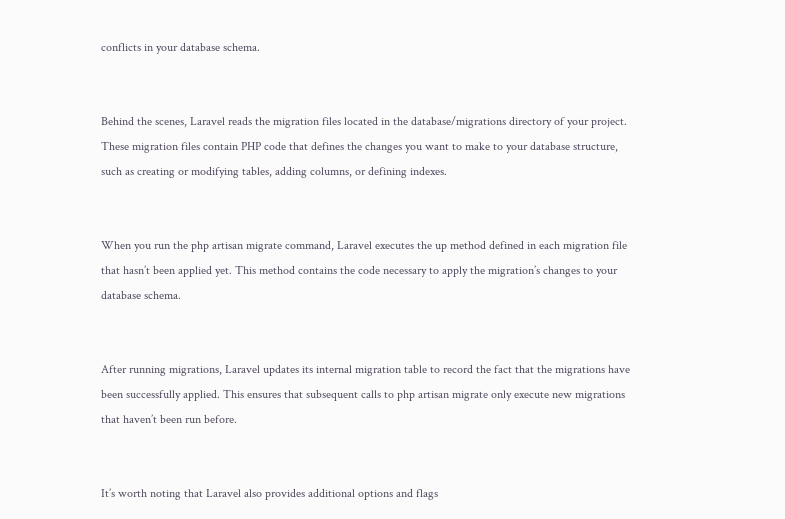conflicts in your database schema.


Behind the scenes, Laravel reads the migration files located in the database/migrations directory of your project. These migration files contain PHP code that defines the changes you want to make to your database structure, such as creating or modifying tables, adding columns, or defining indexes.


When you run the php artisan migrate command, Laravel executes the up method defined in each migration file that hasn’t been applied yet. This method contains the code necessary to apply the migration’s changes to your database schema.


After running migrations, Laravel updates its internal migration table to record the fact that the migrations have been successfully applied. This ensures that subsequent calls to php artisan migrate only execute new migrations that haven’t been run before.


It’s worth noting that Laravel also provides additional options and flags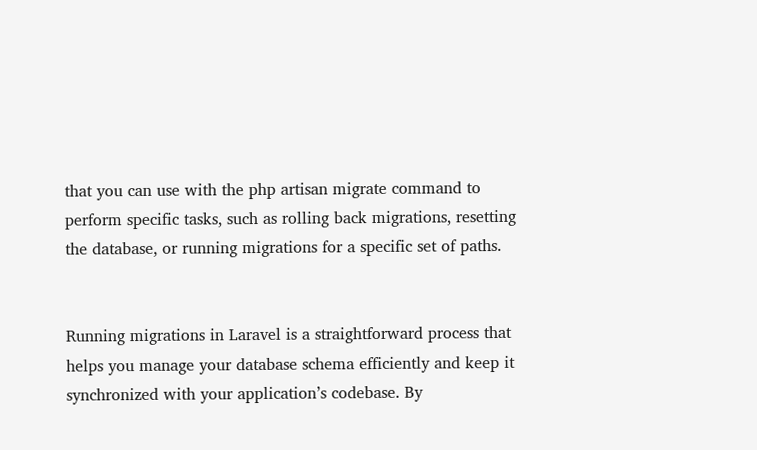that you can use with the php artisan migrate command to perform specific tasks, such as rolling back migrations, resetting the database, or running migrations for a specific set of paths.


Running migrations in Laravel is a straightforward process that helps you manage your database schema efficiently and keep it synchronized with your application’s codebase. By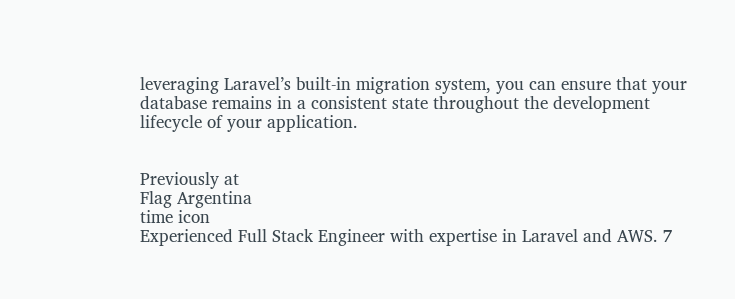leveraging Laravel’s built-in migration system, you can ensure that your database remains in a consistent state throughout the development lifecycle of your application.


Previously at
Flag Argentina
time icon
Experienced Full Stack Engineer with expertise in Laravel and AWS. 7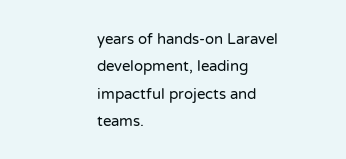years of hands-on Laravel development, leading impactful projects and teams.